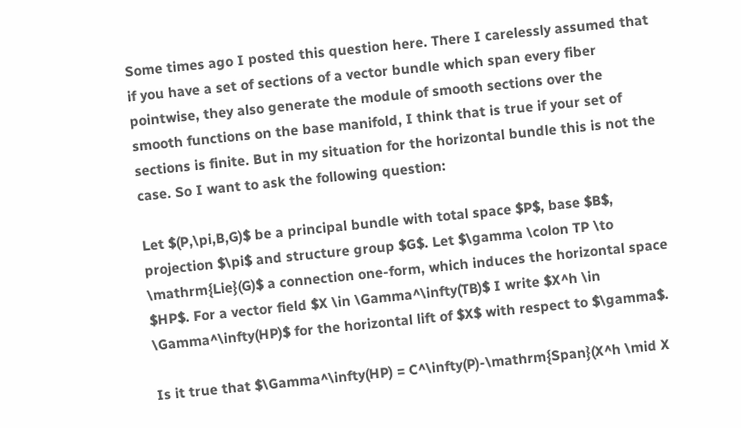Some times ago I posted this question here. There I carelessly assumed that if you have a set of sections of a vector bundle which span every fiber pointwise, they also generate the module of smooth sections over the smooth functions on the base manifold, I think that is true if your set of sections is finite. But in my situation for the horizontal bundle this is not the case. So I want to ask the following question:

Let $(P,\pi,B,G)$ be a principal bundle with total space $P$, base $B$, projection $\pi$ and structure group $G$. Let $\gamma \colon TP \to \mathrm{Lie}(G)$ a connection one-form, which induces the horizontal space $HP$. For a vector field $X \in \Gamma^\infty(TB)$ I write $X^h \in \Gamma^\infty(HP)$ for the horizontal lift of $X$ with respect to $\gamma$.

Is it true that $\Gamma^\infty(HP) = C^\infty(P)-\mathrm{Span}(X^h \mid X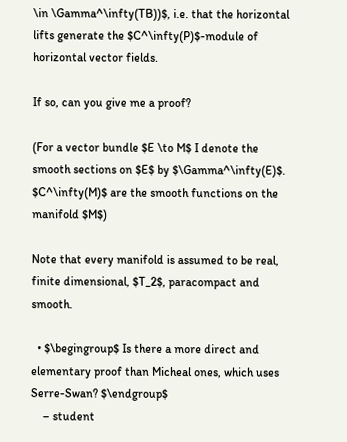\in \Gamma^\infty(TB))$, i.e. that the horizontal lifts generate the $C^\infty(P)$-module of horizontal vector fields.

If so, can you give me a proof?

(For a vector bundle $E \to M$ I denote the smooth sections on $E$ by $\Gamma^\infty(E)$. $C^\infty(M)$ are the smooth functions on the manifold $M$)

Note that every manifold is assumed to be real, finite dimensional, $T_2$, paracompact and smooth.

  • $\begingroup$ Is there a more direct and elementary proof than Micheal ones, which uses Serre-Swan? $\endgroup$
    – student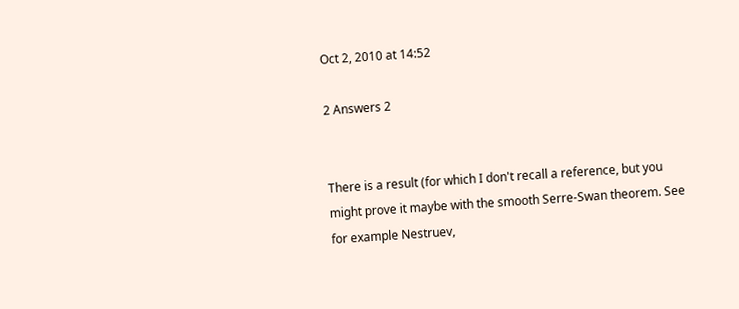Oct 2, 2010 at 14:52

2 Answers 2


There is a result (for which I don't recall a reference, but you might prove it maybe with the smooth Serre-Swan theorem. See for example Nestruev,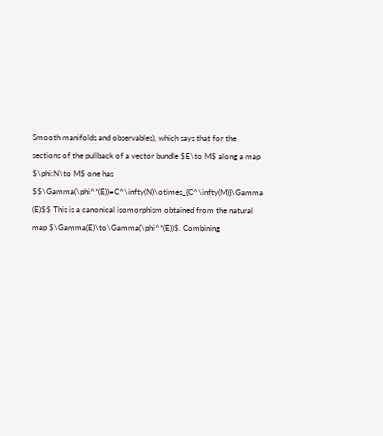Smooth manifolds and observables), which says that for the sections of the pullback of a vector bundle $E\to M$ along a map $\phi:N\to M$ one has $$\Gamma(\phi^*(E))=C^\infty(N)\otimes_{C^\infty(M)}\Gamma (E)$$ This is a canonical isomorphism obtained from the natural map $\Gamma(E)\to\Gamma(\phi^*(E))$. Combining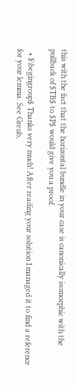this with the fact that the horizontal bundle in your case is canonically isomorphic with the pullback of $TB$ to $P$ would give you a proof.

  • $\begingroup$ Thanks very much! After reading your solution I managed it to find a reference for your lemma. See Greub,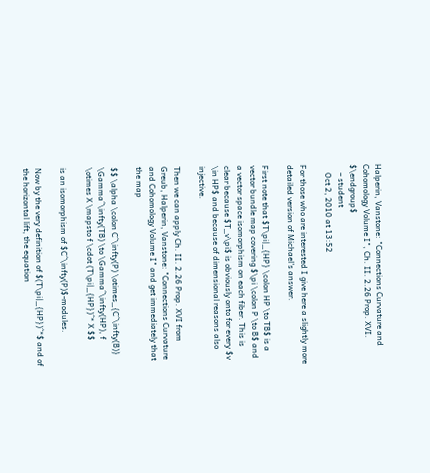Halperin, Vanstone: "Connections Curvature and Cohomology Volume I", Ch. II. 2.26 Prop. XVI. $\endgroup$
    – student
    Oct 2, 2010 at 13:52

For those who are interested I give here a slightly more detailed version of Michael's answer.

First note that $T\pi|_{HP} \colon HP \to TB$ is a vector bundle map covering $\pi \colon P \to B$ and a vector space isomorphism on each fiber. This is clear because $T_v\pi$ is obviously onto for every $v \in HP$ and because of dimensional reasons also injective.

Then we can apply Ch. II. 2.26 Prop. XVI from Greub, Halperin, Vanstone: "Connections Curvature and Cohomology Volume I" and get immediately that the map

$$ \alpha \colon C^\infty(P) \otimes_{C^\infty(B)} \Gamma^\infty(TB) \to \Gamma^\infty(HP), f \otimes X \mapsto f \cdot (T\pi|_{HP})^* X $$

is an isomorphism of $C^\infty(P)$-modules.

Now by the very definition of $(T\pi|_{HP})^*$ and of the horizontal lift, the equation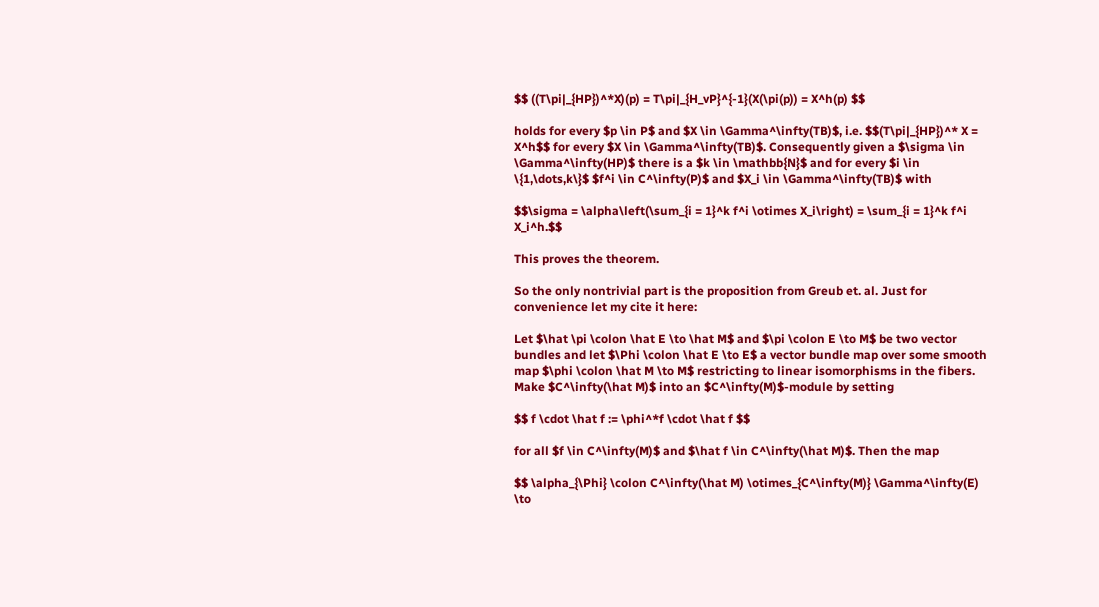$$ ((T\pi|_{HP})^*X)(p) = T\pi|_{H_vP}^{-1}(X(\pi(p)) = X^h(p) $$

holds for every $p \in P$ and $X \in \Gamma^\infty(TB)$, i.e. $$(T\pi|_{HP})^* X = X^h$$ for every $X \in \Gamma^\infty(TB)$. Consequently given a $\sigma \in \Gamma^\infty(HP)$ there is a $k \in \mathbb{N}$ and for every $i \in \{1,\dots,k\}$ $f^i \in C^\infty(P)$ and $X_i \in \Gamma^\infty(TB)$ with

$$\sigma = \alpha\left(\sum_{i = 1}^k f^i \otimes X_i\right) = \sum_{i = 1}^k f^i X_i^h.$$

This proves the theorem.

So the only nontrivial part is the proposition from Greub et. al. Just for convenience let my cite it here:

Let $\hat \pi \colon \hat E \to \hat M$ and $\pi \colon E \to M$ be two vector bundles and let $\Phi \colon \hat E \to E$ a vector bundle map over some smooth map $\phi \colon \hat M \to M$ restricting to linear isomorphisms in the fibers. Make $C^\infty(\hat M)$ into an $C^\infty(M)$-module by setting

$$ f \cdot \hat f := \phi^*f \cdot \hat f $$

for all $f \in C^\infty(M)$ and $\hat f \in C^\infty(\hat M)$. Then the map

$$ \alpha_{\Phi} \colon C^\infty(\hat M) \otimes_{C^\infty(M)} \Gamma^\infty(E) \to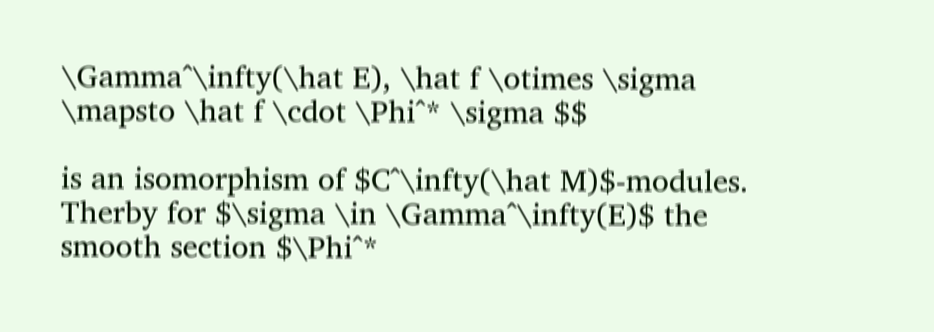\Gamma^\infty(\hat E), \hat f \otimes \sigma \mapsto \hat f \cdot \Phi^* \sigma $$

is an isomorphism of $C^\infty(\hat M)$-modules. Therby for $\sigma \in \Gamma^\infty(E)$ the smooth section $\Phi^*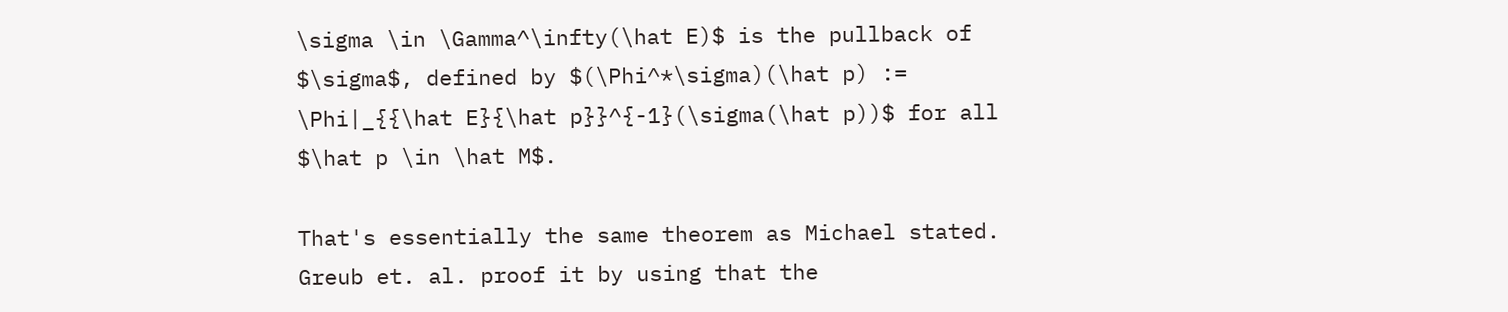\sigma \in \Gamma^\infty(\hat E)$ is the pullback of $\sigma$, defined by $(\Phi^*\sigma)(\hat p) := \Phi|_{{\hat E}{\hat p}}^{-1}(\sigma(\hat p))$ for all $\hat p \in \hat M$.

That's essentially the same theorem as Michael stated. Greub et. al. proof it by using that the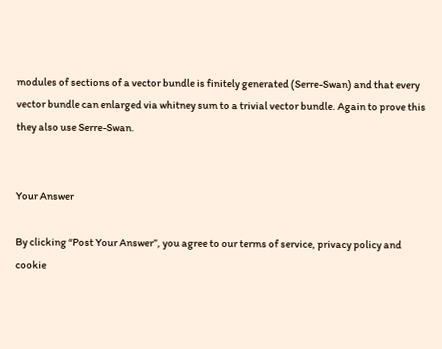modules of sections of a vector bundle is finitely generated (Serre-Swan) and that every vector bundle can enlarged via whitney sum to a trivial vector bundle. Again to prove this they also use Serre-Swan.


Your Answer

By clicking “Post Your Answer”, you agree to our terms of service, privacy policy and cookie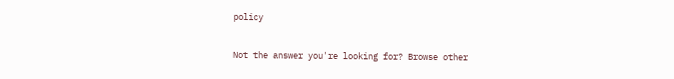policy

Not the answer you're looking for? Browse other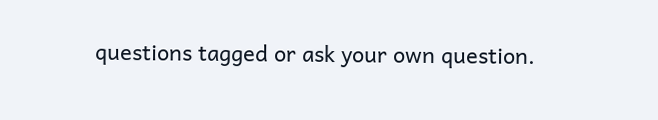questions tagged or ask your own question.